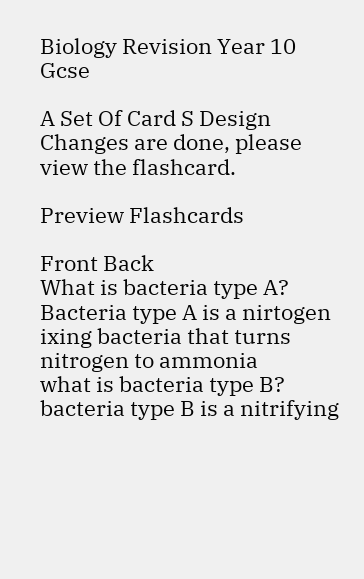Biology Revision Year 10 Gcse

A Set Of Card S Design
Changes are done, please view the flashcard.

Preview Flashcards

Front Back
What is bacteria type A?
Bacteria type A is a nirtogen ixing bacteria that turns nitrogen to ammonia
what is bacteria type B?
bacteria type B is a nitrifying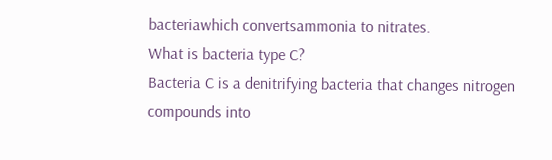bacteriawhich convertsammonia to nitrates.
What is bacteria type C?
Bacteria C is a denitrifying bacteria that changes nitrogen compounds into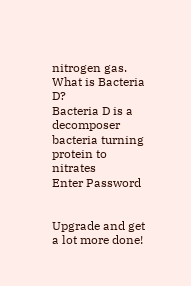nitrogen gas.
What is Bacteria D?
Bacteria D is a decomposer bacteria turning protein to nitrates
Enter Password


Upgrade and get a lot more done!